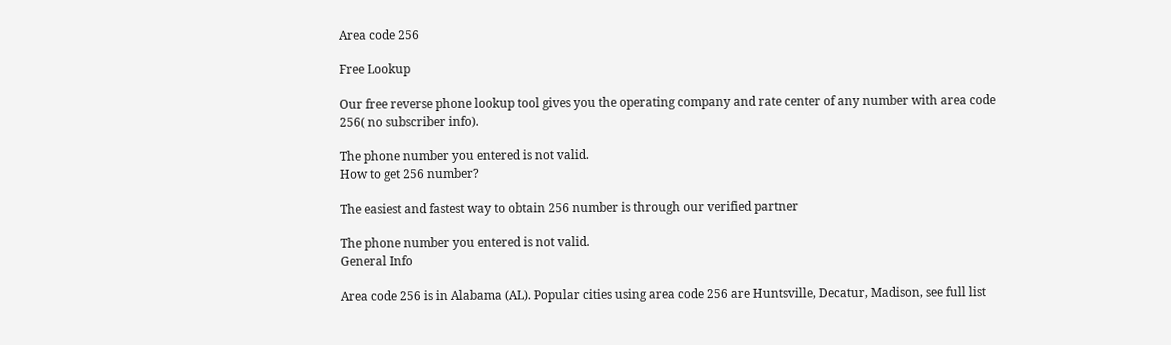Area code 256

Free Lookup

Our free reverse phone lookup tool gives you the operating company and rate center of any number with area code 256( no subscriber info).

The phone number you entered is not valid.
How to get 256 number?

The easiest and fastest way to obtain 256 number is through our verified partner

The phone number you entered is not valid.
General Info

Area code 256 is in Alabama (AL). Popular cities using area code 256 are Huntsville, Decatur, Madison, see full list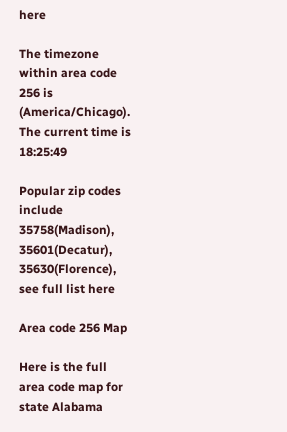here

The timezone within area code 256 is (America/Chicago). The current time is 18:25:49

Popular zip codes include 35758(Madison), 35601(Decatur), 35630(Florence), see full list here

Area code 256 Map

Here is the full area code map for state Alabama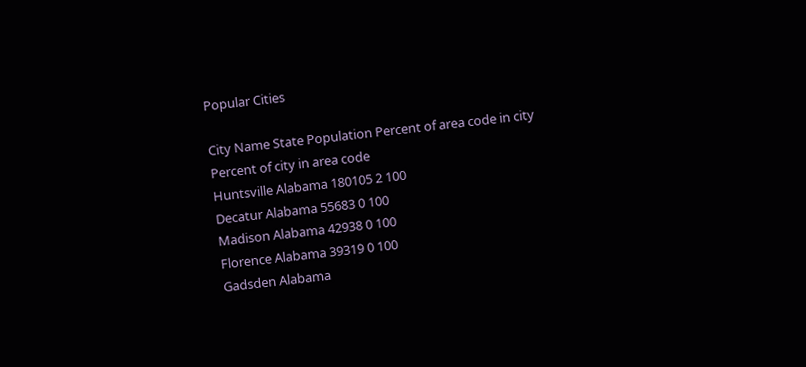Popular Cities

City Name State Population Percent of area code in city Percent of city in area code
Huntsville Alabama 180105 2 100
Decatur Alabama 55683 0 100
Madison Alabama 42938 0 100
Florence Alabama 39319 0 100
Gadsden Alabama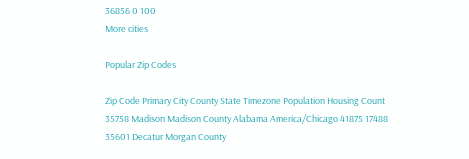36856 0 100
More cities

Popular Zip Codes

Zip Code Primary City County State Timezone Population Housing Count
35758 Madison Madison County Alabama America/Chicago 41875 17488
35601 Decatur Morgan County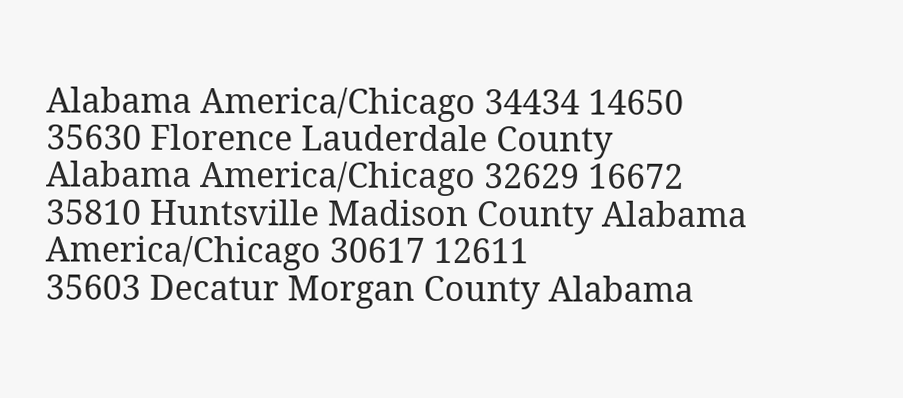Alabama America/Chicago 34434 14650
35630 Florence Lauderdale County Alabama America/Chicago 32629 16672
35810 Huntsville Madison County Alabama America/Chicago 30617 12611
35603 Decatur Morgan County Alabama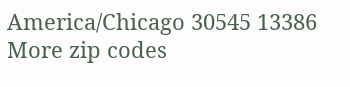America/Chicago 30545 13386
More zip codes